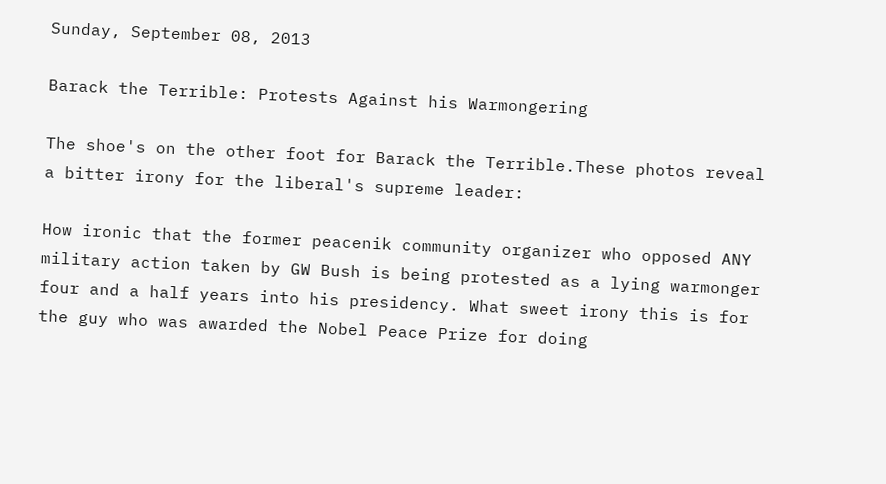Sunday, September 08, 2013

Barack the Terrible: Protests Against his Warmongering

The shoe's on the other foot for Barack the Terrible.These photos reveal a bitter irony for the liberal's supreme leader:

How ironic that the former peacenik community organizer who opposed ANY military action taken by GW Bush is being protested as a lying warmonger four and a half years into his presidency. What sweet irony this is for the guy who was awarded the Nobel Peace Prize for doing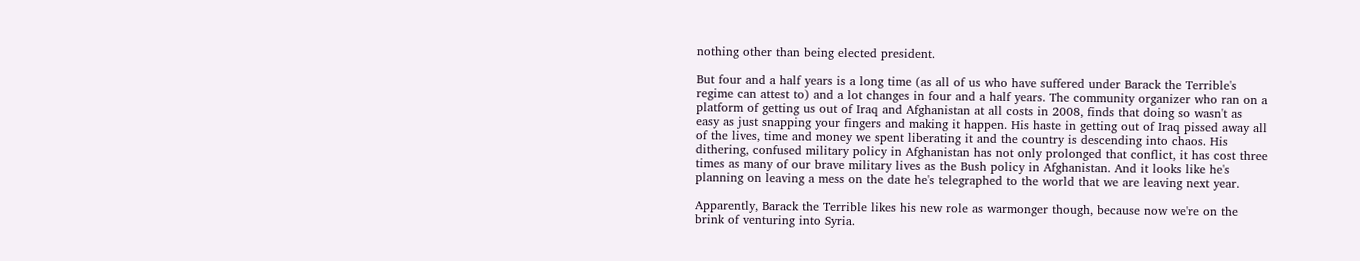nothing other than being elected president.

But four and a half years is a long time (as all of us who have suffered under Barack the Terrible's regime can attest to) and a lot changes in four and a half years. The community organizer who ran on a platform of getting us out of Iraq and Afghanistan at all costs in 2008, finds that doing so wasn't as easy as just snapping your fingers and making it happen. His haste in getting out of Iraq pissed away all of the lives, time and money we spent liberating it and the country is descending into chaos. His dithering, confused military policy in Afghanistan has not only prolonged that conflict, it has cost three times as many of our brave military lives as the Bush policy in Afghanistan. And it looks like he's planning on leaving a mess on the date he's telegraphed to the world that we are leaving next year.

Apparently, Barack the Terrible likes his new role as warmonger though, because now we're on the brink of venturing into Syria.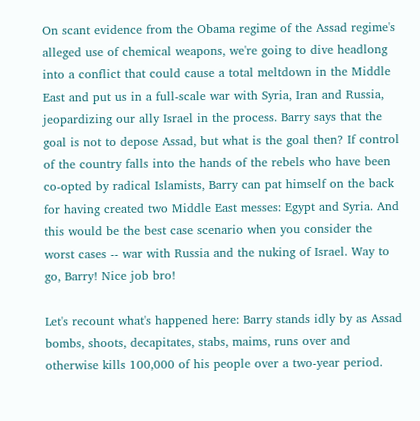On scant evidence from the Obama regime of the Assad regime's alleged use of chemical weapons, we're going to dive headlong into a conflict that could cause a total meltdown in the Middle East and put us in a full-scale war with Syria, Iran and Russia, jeopardizing our ally Israel in the process. Barry says that the goal is not to depose Assad, but what is the goal then? If control of the country falls into the hands of the rebels who have been co-opted by radical Islamists, Barry can pat himself on the back for having created two Middle East messes: Egypt and Syria. And this would be the best case scenario when you consider the worst cases -- war with Russia and the nuking of Israel. Way to go, Barry! Nice job bro!

Let's recount what's happened here: Barry stands idly by as Assad bombs, shoots, decapitates, stabs, maims, runs over and otherwise kills 100,000 of his people over a two-year period.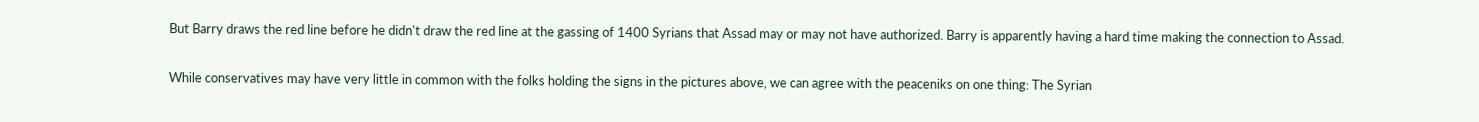But Barry draws the red line before he didn't draw the red line at the gassing of 1400 Syrians that Assad may or may not have authorized. Barry is apparently having a hard time making the connection to Assad.

While conservatives may have very little in common with the folks holding the signs in the pictures above, we can agree with the peaceniks on one thing: The Syrian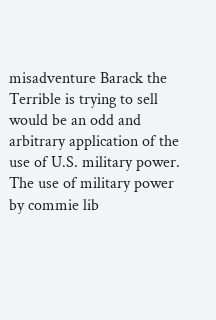misadventure Barack the Terrible is trying to sell would be an odd and arbitrary application of the use of U.S. military power. The use of military power by commie lib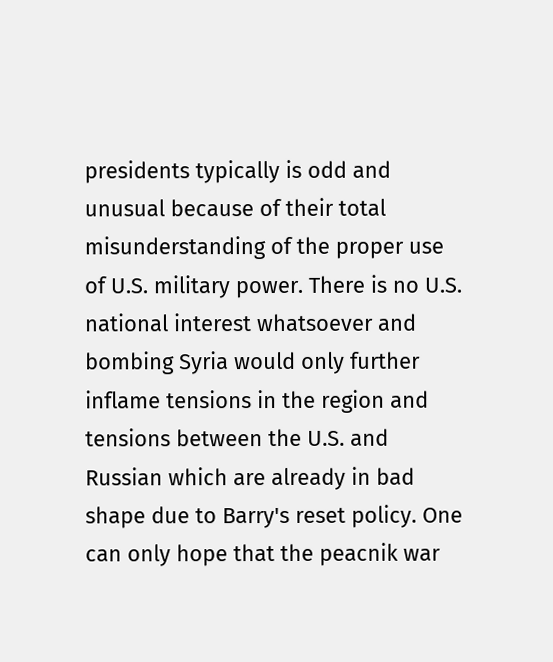presidents typically is odd and unusual because of their total misunderstanding of the proper use of U.S. military power. There is no U.S. national interest whatsoever and bombing Syria would only further inflame tensions in the region and tensions between the U.S. and Russian which are already in bad shape due to Barry's reset policy. One can only hope that the peacnik war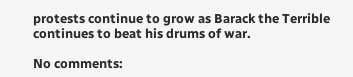protests continue to grow as Barack the Terrible continues to beat his drums of war.

No comments: